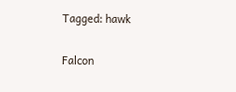Tagged: hawk


Falcon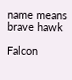name means brave hawk

Falcon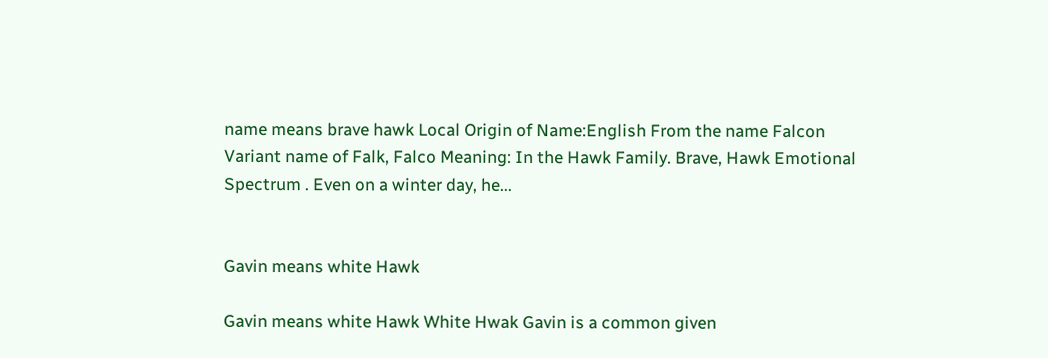name means brave hawk Local Origin of Name:English From the name Falcon Variant name of Falk, Falco Meaning: In the Hawk Family. Brave, Hawk Emotional Spectrum . Even on a winter day, he...


Gavin means white Hawk

Gavin means white Hawk White Hwak Gavin is a common given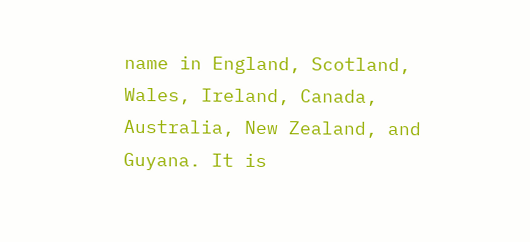name in England, Scotland, Wales, Ireland, Canada, Australia, New Zealand, and Guyana. It is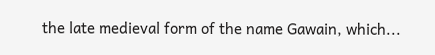the late medieval form of the name Gawain, which...